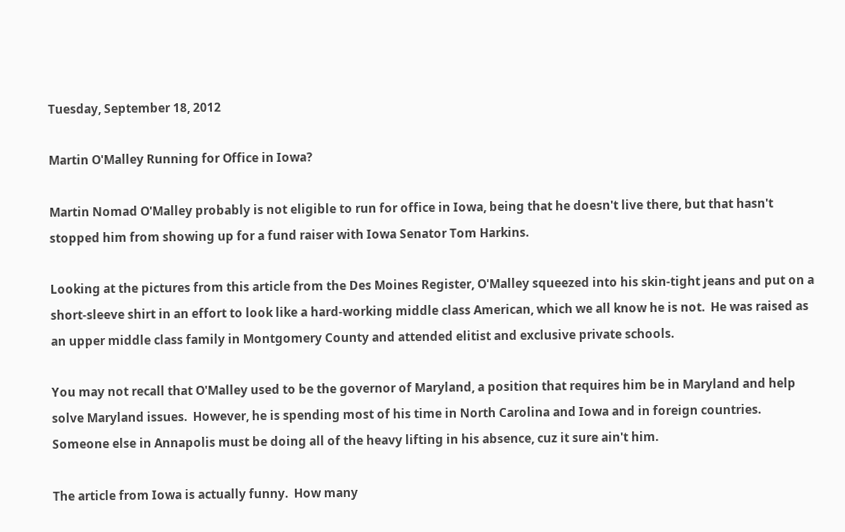Tuesday, September 18, 2012

Martin O'Malley Running for Office in Iowa?

Martin Nomad O'Malley probably is not eligible to run for office in Iowa, being that he doesn't live there, but that hasn't stopped him from showing up for a fund raiser with Iowa Senator Tom Harkins.

Looking at the pictures from this article from the Des Moines Register, O'Malley squeezed into his skin-tight jeans and put on a short-sleeve shirt in an effort to look like a hard-working middle class American, which we all know he is not.  He was raised as an upper middle class family in Montgomery County and attended elitist and exclusive private schools.

You may not recall that O'Malley used to be the governor of Maryland, a position that requires him be in Maryland and help solve Maryland issues.  However, he is spending most of his time in North Carolina and Iowa and in foreign countries.  Someone else in Annapolis must be doing all of the heavy lifting in his absence, cuz it sure ain't him.

The article from Iowa is actually funny.  How many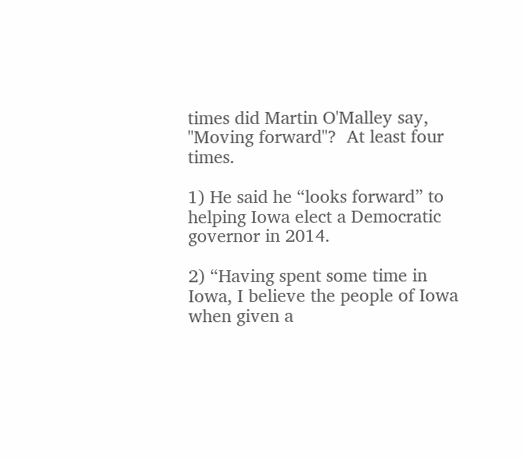times did Martin O'Malley say, "Moving forward"?  At least four times.

1) He said he “looks forward” to helping Iowa elect a Democratic governor in 2014.

2) “Having spent some time in Iowa, I believe the people of Iowa when given a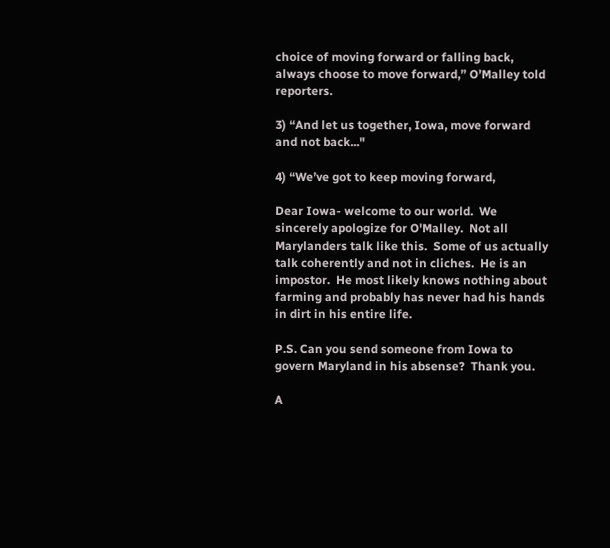choice of moving forward or falling back, always choose to move forward,” O’Malley told reporters.

3) “And let us together, Iowa, move forward and not back..."

4) “We’ve got to keep moving forward,

Dear Iowa- welcome to our world.  We sincerely apologize for O'Malley.  Not all Marylanders talk like this.  Some of us actually talk coherently and not in cliches.  He is an impostor.  He most likely knows nothing about farming and probably has never had his hands in dirt in his entire life.

P.S. Can you send someone from Iowa to govern Maryland in his absense?  Thank you.

A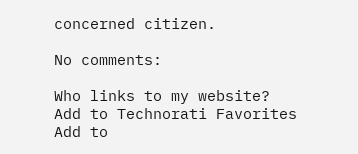concerned citizen.

No comments:

Who links to my website?
Add to Technorati Favorites Add to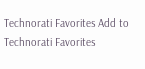Technorati Favorites Add to Technorati Favorites